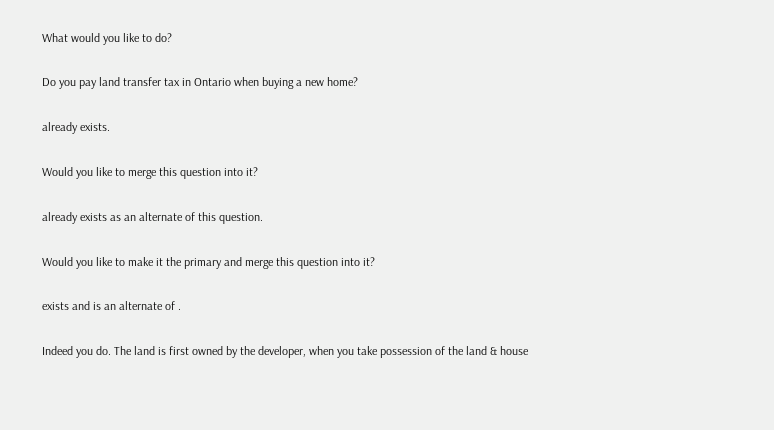What would you like to do?

Do you pay land transfer tax in Ontario when buying a new home?

already exists.

Would you like to merge this question into it?

already exists as an alternate of this question.

Would you like to make it the primary and merge this question into it?

exists and is an alternate of .

Indeed you do. The land is first owned by the developer, when you take possession of the land & house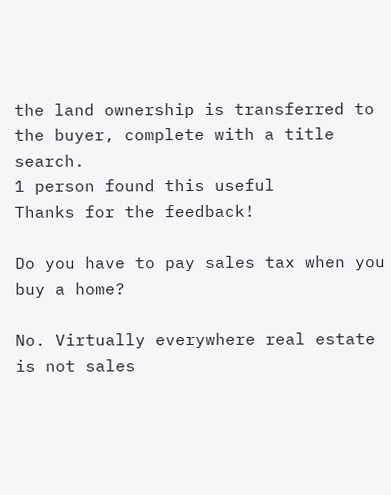the land ownership is transferred to the buyer, complete with a title search.
1 person found this useful
Thanks for the feedback!

Do you have to pay sales tax when you buy a home?

No. Virtually everywhere real estate is not sales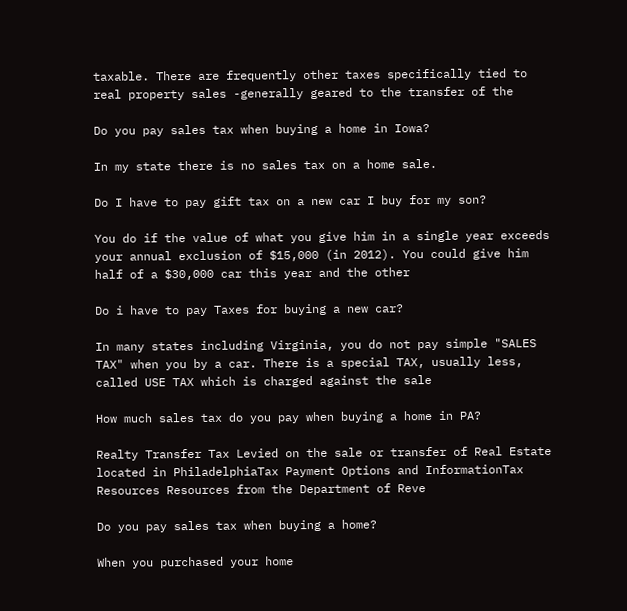taxable. There are frequently other taxes specifically tied to real property sales -generally geared to the transfer of the

Do you pay sales tax when buying a home in Iowa?

In my state there is no sales tax on a home sale.

Do I have to pay gift tax on a new car I buy for my son?

You do if the value of what you give him in a single year exceeds your annual exclusion of $15,000 (in 2012). You could give him half of a $30,000 car this year and the other

Do i have to pay Taxes for buying a new car?

In many states including Virginia, you do not pay simple "SALES TAX" when you by a car. There is a special TAX, usually less, called USE TAX which is charged against the sale

How much sales tax do you pay when buying a home in PA?

Realty Transfer Tax Levied on the sale or transfer of Real Estate located in PhiladelphiaTax Payment Options and InformationTax Resources Resources from the Department of Reve

Do you pay sales tax when buying a home?

When you purchased your home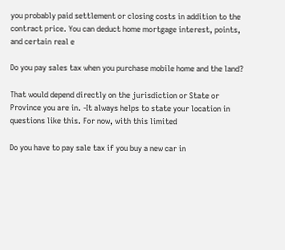you probably paid settlement or closing costs in addition to the contract price. You can deduct home mortgage interest, points, and certain real e

Do you pay sales tax when you purchase mobile home and the land?

That would depend directly on the jurisdiction or State or Province you are in. -It always helps to state your location in questions like this. For now, with this limited

Do you have to pay sale tax if you buy a new car in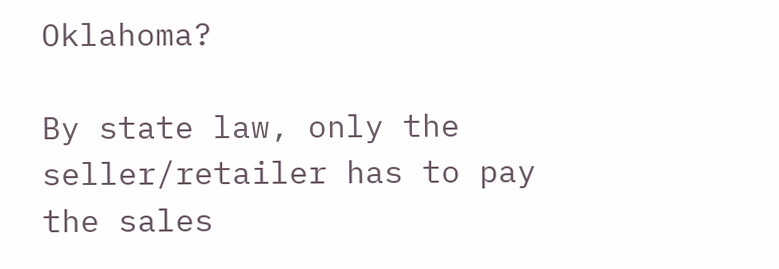Oklahoma?

By state law, only the seller/retailer has to pay the sales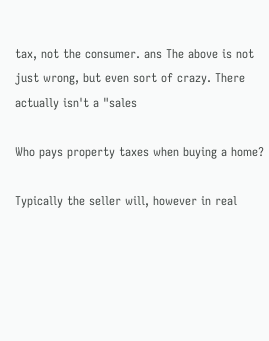tax, not the consumer. ans The above is not just wrong, but even sort of crazy. There actually isn't a "sales

Who pays property taxes when buying a home?

Typically the seller will, however in real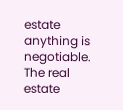estate anything is negotiable. The real estate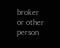broker or other person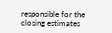responsible for the closing estimates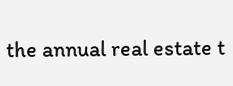the annual real estate t